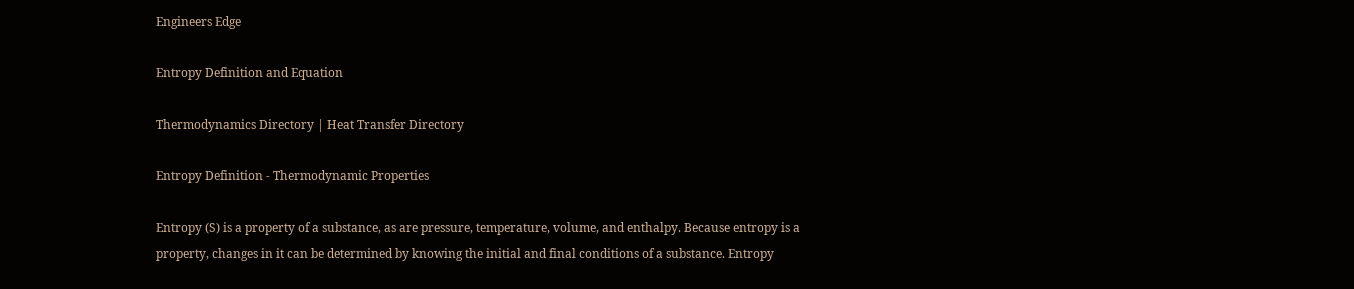Engineers Edge

Entropy Definition and Equation

Thermodynamics Directory | Heat Transfer Directory

Entropy Definition - Thermodynamic Properties

Entropy (S) is a property of a substance, as are pressure, temperature, volume, and enthalpy. Because entropy is a property, changes in it can be determined by knowing the initial and final conditions of a substance. Entropy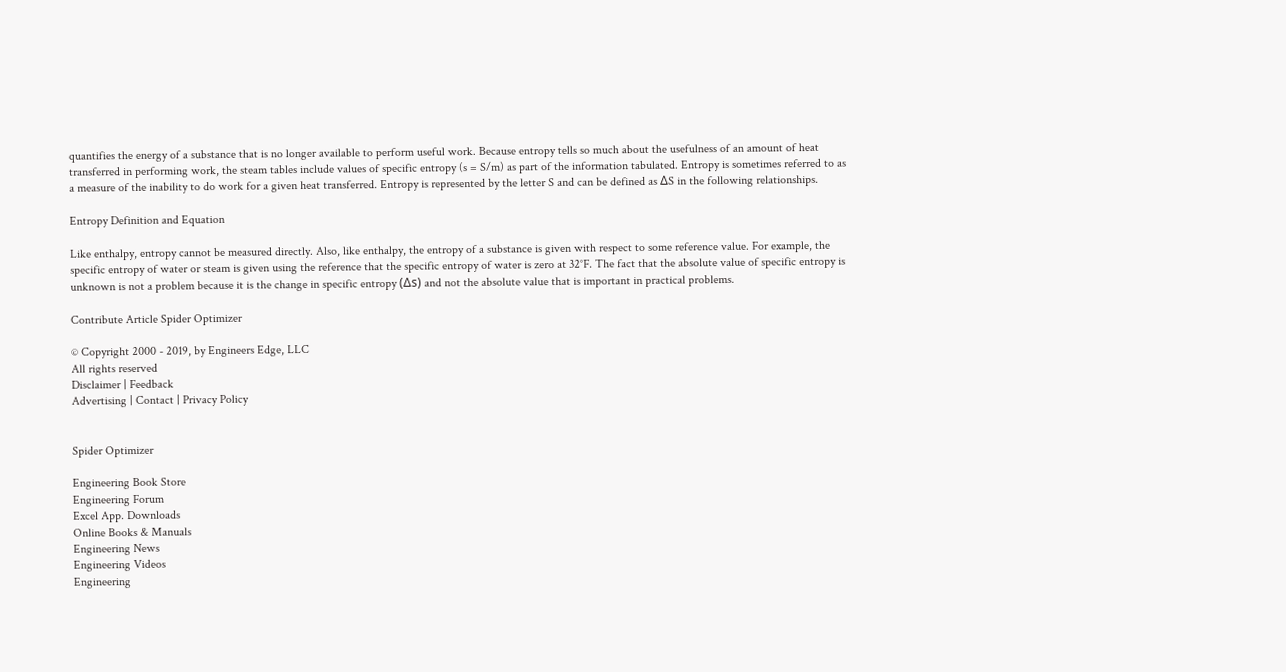quantifies the energy of a substance that is no longer available to perform useful work. Because entropy tells so much about the usefulness of an amount of heat transferred in performing work, the steam tables include values of specific entropy (s = S/m) as part of the information tabulated. Entropy is sometimes referred to as a measure of the inability to do work for a given heat transferred. Entropy is represented by the letter S and can be defined as ΔS in the following relationships.

Entropy Definition and Equation

Like enthalpy, entropy cannot be measured directly. Also, like enthalpy, the entropy of a substance is given with respect to some reference value. For example, the specific entropy of water or steam is given using the reference that the specific entropy of water is zero at 32°F. The fact that the absolute value of specific entropy is unknown is not a problem because it is the change in specific entropy (Δs) and not the absolute value that is important in practical problems.

Contribute Article Spider Optimizer

© Copyright 2000 - 2019, by Engineers Edge, LLC
All rights reserved
Disclaimer | Feedback
Advertising | Contact | Privacy Policy


Spider Optimizer

Engineering Book Store
Engineering Forum
Excel App. Downloads
Online Books & Manuals
Engineering News
Engineering Videos
Engineering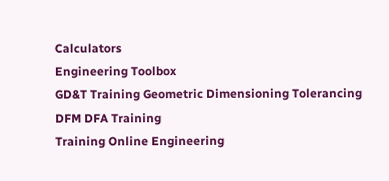Calculators
Engineering Toolbox
GD&T Training Geometric Dimensioning Tolerancing
DFM DFA Training
Training Online Engineering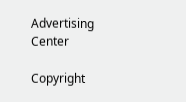Advertising Center

Copyright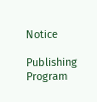Notice

Publishing Program